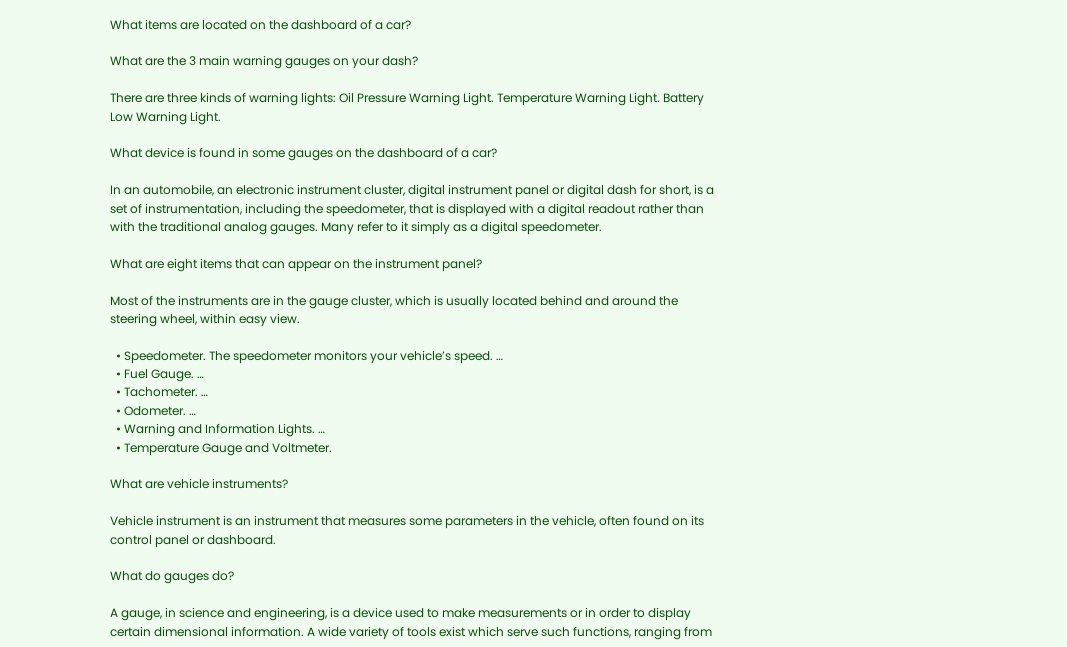What items are located on the dashboard of a car?

What are the 3 main warning gauges on your dash?

There are three kinds of warning lights: Oil Pressure Warning Light. Temperature Warning Light. Battery Low Warning Light.

What device is found in some gauges on the dashboard of a car?

In an automobile, an electronic instrument cluster, digital instrument panel or digital dash for short, is a set of instrumentation, including the speedometer, that is displayed with a digital readout rather than with the traditional analog gauges. Many refer to it simply as a digital speedometer.

What are eight items that can appear on the instrument panel?

Most of the instruments are in the gauge cluster, which is usually located behind and around the steering wheel, within easy view.

  • Speedometer. The speedometer monitors your vehicle’s speed. …
  • Fuel Gauge. …
  • Tachometer. …
  • Odometer. …
  • Warning and Information Lights. …
  • Temperature Gauge and Voltmeter.

What are vehicle instruments?

Vehicle instrument is an instrument that measures some parameters in the vehicle, often found on its control panel or dashboard.

What do gauges do?

A gauge, in science and engineering, is a device used to make measurements or in order to display certain dimensional information. A wide variety of tools exist which serve such functions, ranging from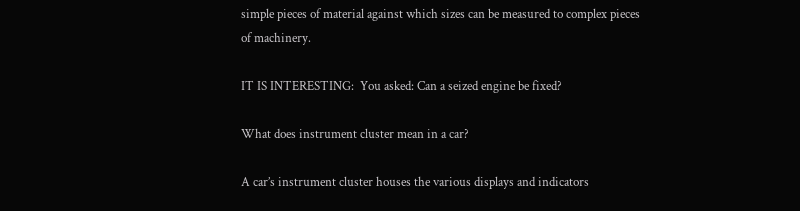simple pieces of material against which sizes can be measured to complex pieces of machinery.

IT IS INTERESTING:  You asked: Can a seized engine be fixed?

What does instrument cluster mean in a car?

A car’s instrument cluster houses the various displays and indicators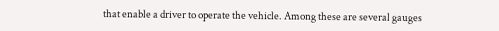that enable a driver to operate the vehicle. Among these are several gauges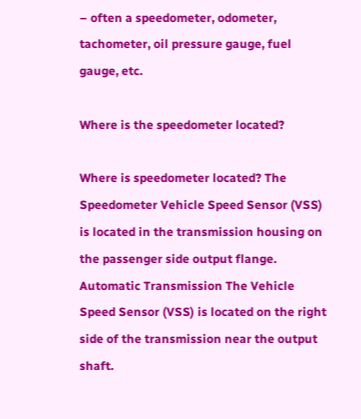– often a speedometer, odometer, tachometer, oil pressure gauge, fuel gauge, etc.

Where is the speedometer located?

Where is speedometer located? The Speedometer Vehicle Speed Sensor (VSS) is located in the transmission housing on the passenger side output flange. Automatic Transmission The Vehicle Speed Sensor (VSS) is located on the right side of the transmission near the output shaft.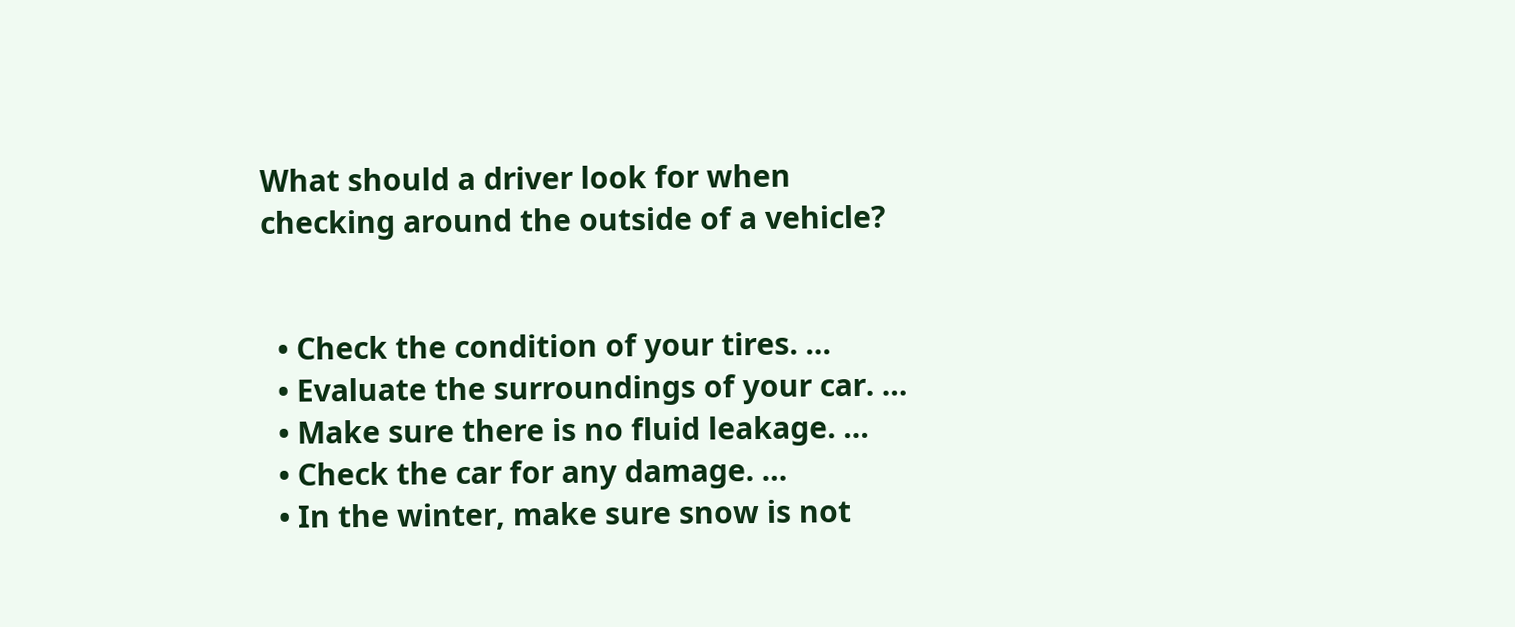What should a driver look for when checking around the outside of a vehicle?


  • Check the condition of your tires. …
  • Evaluate the surroundings of your car. …
  • Make sure there is no fluid leakage. …
  • Check the car for any damage. …
  • In the winter, make sure snow is not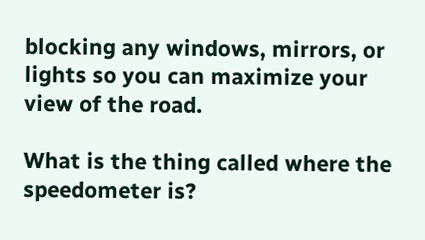blocking any windows, mirrors, or lights so you can maximize your view of the road.

What is the thing called where the speedometer is?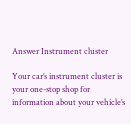Answer Instrument cluster

Your car’s instrument cluster is your one-stop shop for information about your vehicle’s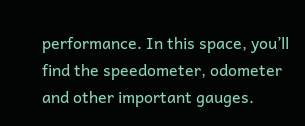performance. In this space, you’ll find the speedometer, odometer and other important gauges.